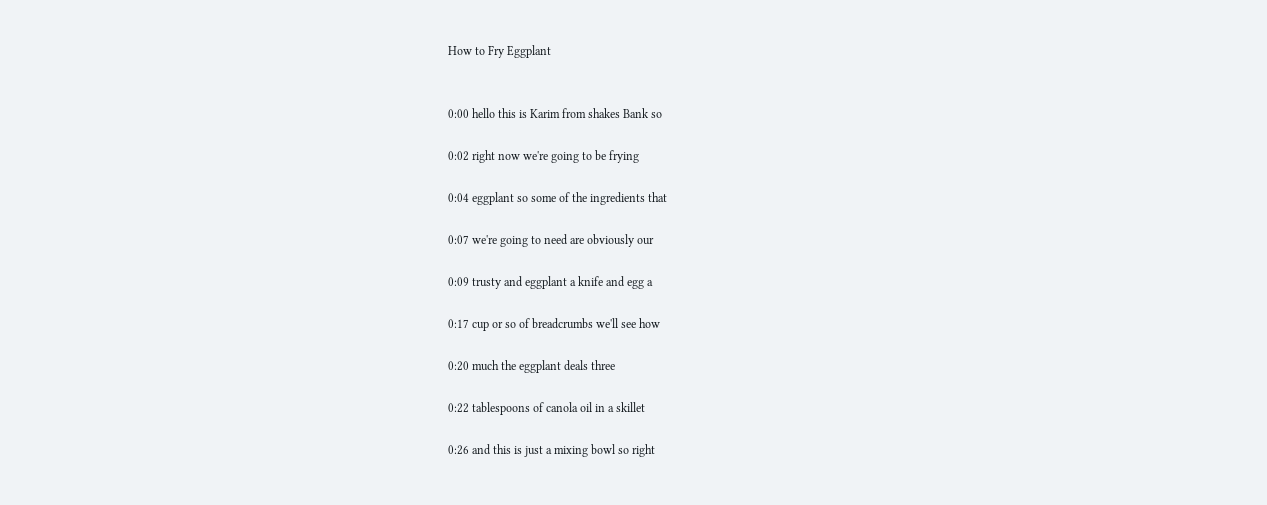How to Fry Eggplant


0:00 hello this is Karim from shakes Bank so

0:02 right now we're going to be frying

0:04 eggplant so some of the ingredients that

0:07 we're going to need are obviously our

0:09 trusty and eggplant a knife and egg a

0:17 cup or so of breadcrumbs we'll see how

0:20 much the eggplant deals three

0:22 tablespoons of canola oil in a skillet

0:26 and this is just a mixing bowl so right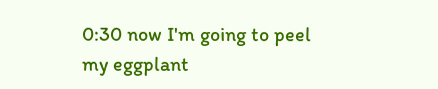0:30 now I'm going to peel my eggplant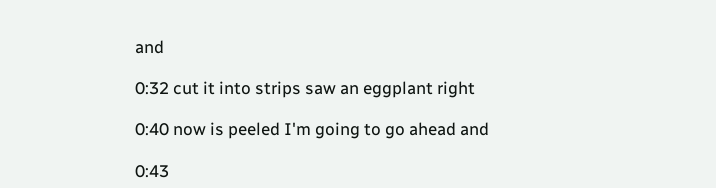and

0:32 cut it into strips saw an eggplant right

0:40 now is peeled I'm going to go ahead and

0:43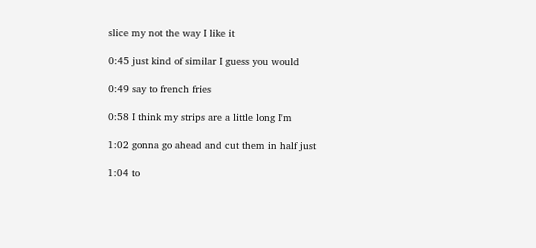slice my not the way I like it

0:45 just kind of similar I guess you would

0:49 say to french fries

0:58 I think my strips are a little long I'm

1:02 gonna go ahead and cut them in half just

1:04 to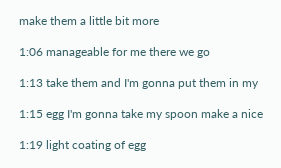make them a little bit more

1:06 manageable for me there we go

1:13 take them and I'm gonna put them in my

1:15 egg I'm gonna take my spoon make a nice

1:19 light coating of egg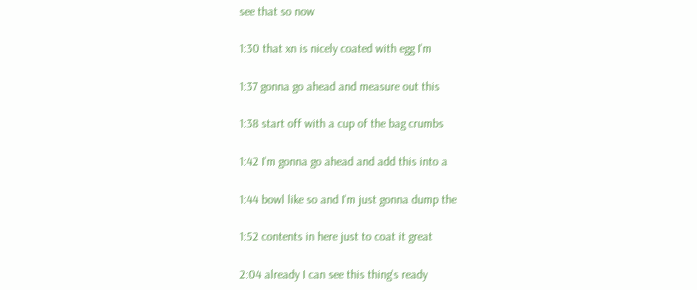see that so now

1:30 that xn is nicely coated with egg I'm

1:37 gonna go ahead and measure out this

1:38 start off with a cup of the bag crumbs

1:42 I'm gonna go ahead and add this into a

1:44 bowl like so and I'm just gonna dump the

1:52 contents in here just to coat it great

2:04 already I can see this thing's ready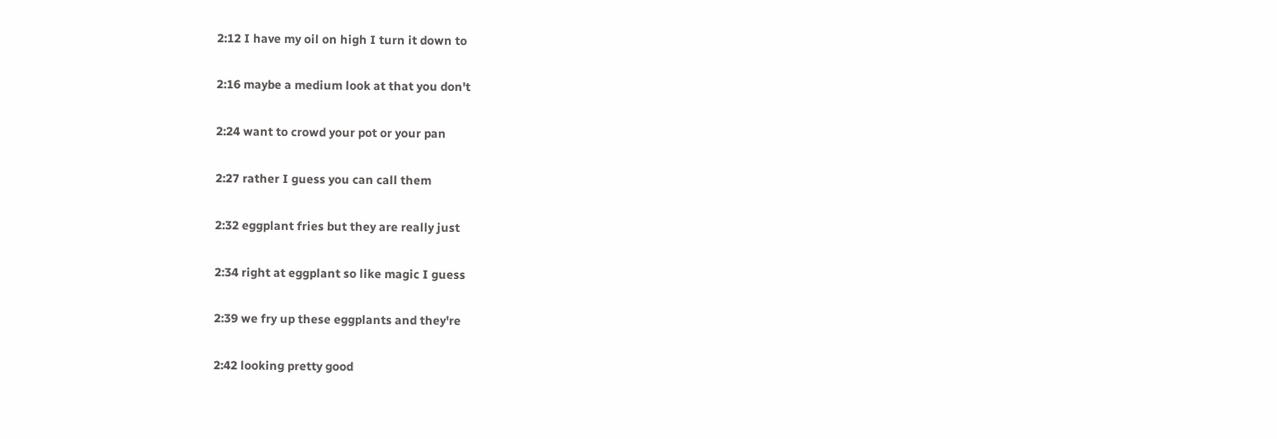2:12 I have my oil on high I turn it down to

2:16 maybe a medium look at that you don't

2:24 want to crowd your pot or your pan

2:27 rather I guess you can call them

2:32 eggplant fries but they are really just

2:34 right at eggplant so like magic I guess

2:39 we fry up these eggplants and they're

2:42 looking pretty good